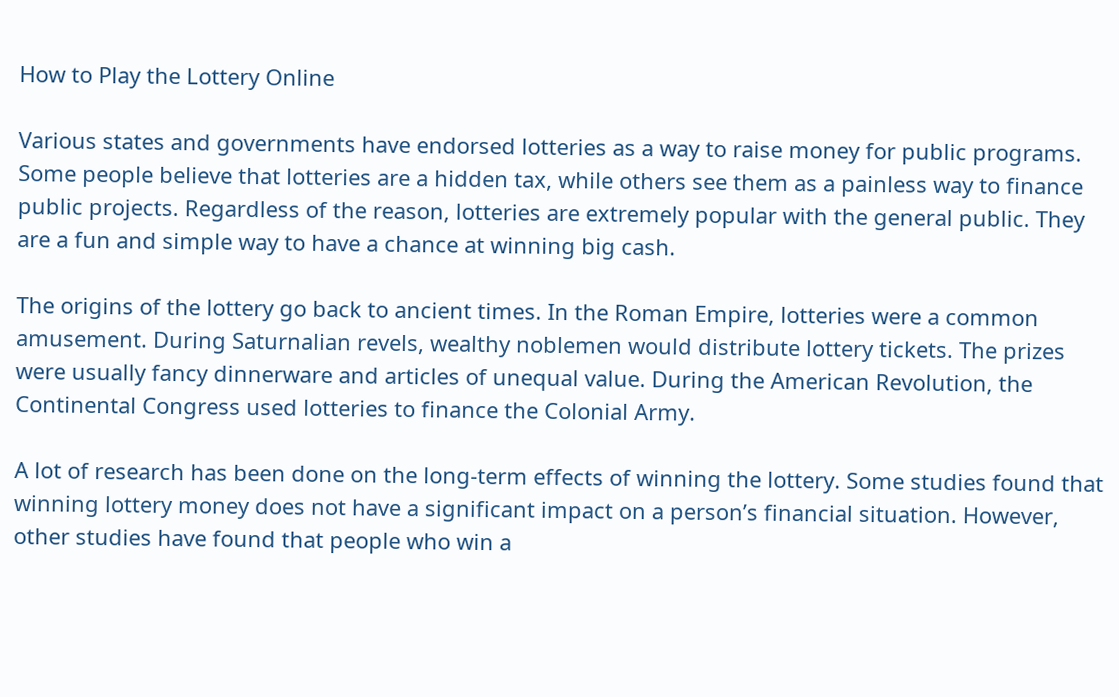How to Play the Lottery Online

Various states and governments have endorsed lotteries as a way to raise money for public programs. Some people believe that lotteries are a hidden tax, while others see them as a painless way to finance public projects. Regardless of the reason, lotteries are extremely popular with the general public. They are a fun and simple way to have a chance at winning big cash.

The origins of the lottery go back to ancient times. In the Roman Empire, lotteries were a common amusement. During Saturnalian revels, wealthy noblemen would distribute lottery tickets. The prizes were usually fancy dinnerware and articles of unequal value. During the American Revolution, the Continental Congress used lotteries to finance the Colonial Army.

A lot of research has been done on the long-term effects of winning the lottery. Some studies found that winning lottery money does not have a significant impact on a person’s financial situation. However, other studies have found that people who win a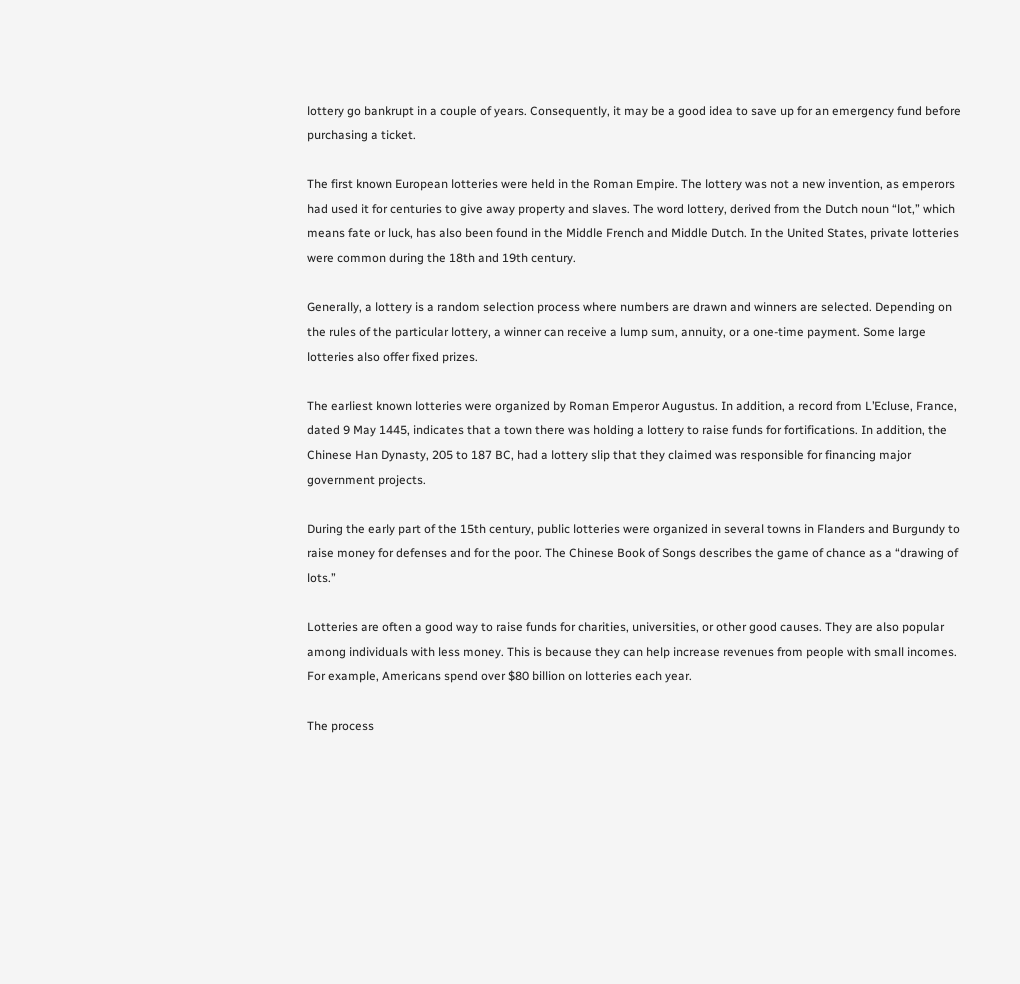lottery go bankrupt in a couple of years. Consequently, it may be a good idea to save up for an emergency fund before purchasing a ticket.

The first known European lotteries were held in the Roman Empire. The lottery was not a new invention, as emperors had used it for centuries to give away property and slaves. The word lottery, derived from the Dutch noun “lot,” which means fate or luck, has also been found in the Middle French and Middle Dutch. In the United States, private lotteries were common during the 18th and 19th century.

Generally, a lottery is a random selection process where numbers are drawn and winners are selected. Depending on the rules of the particular lottery, a winner can receive a lump sum, annuity, or a one-time payment. Some large lotteries also offer fixed prizes.

The earliest known lotteries were organized by Roman Emperor Augustus. In addition, a record from L’Ecluse, France, dated 9 May 1445, indicates that a town there was holding a lottery to raise funds for fortifications. In addition, the Chinese Han Dynasty, 205 to 187 BC, had a lottery slip that they claimed was responsible for financing major government projects.

During the early part of the 15th century, public lotteries were organized in several towns in Flanders and Burgundy to raise money for defenses and for the poor. The Chinese Book of Songs describes the game of chance as a “drawing of lots.”

Lotteries are often a good way to raise funds for charities, universities, or other good causes. They are also popular among individuals with less money. This is because they can help increase revenues from people with small incomes. For example, Americans spend over $80 billion on lotteries each year.

The process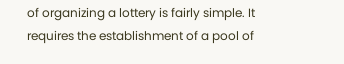of organizing a lottery is fairly simple. It requires the establishment of a pool of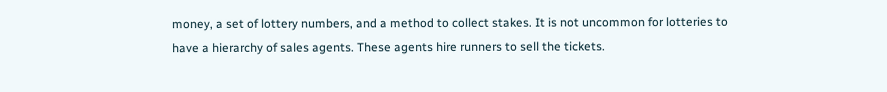money, a set of lottery numbers, and a method to collect stakes. It is not uncommon for lotteries to have a hierarchy of sales agents. These agents hire runners to sell the tickets.